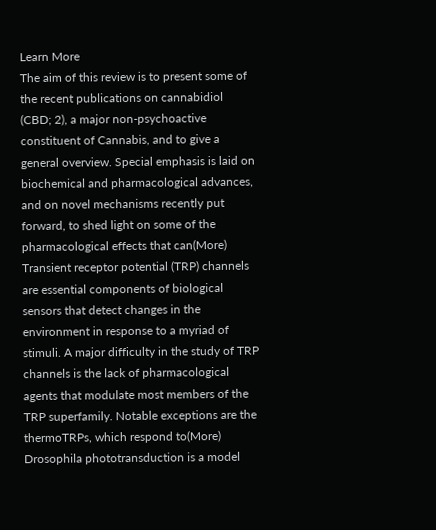Learn More
The aim of this review is to present some of the recent publications on cannabidiol (CBD; 2), a major non-psychoactive constituent of Cannabis, and to give a general overview. Special emphasis is laid on biochemical and pharmacological advances, and on novel mechanisms recently put forward, to shed light on some of the pharmacological effects that can(More)
Transient receptor potential (TRP) channels are essential components of biological sensors that detect changes in the environment in response to a myriad of stimuli. A major difficulty in the study of TRP channels is the lack of pharmacological agents that modulate most members of the TRP superfamily. Notable exceptions are the thermoTRPs, which respond to(More)
Drosophila phototransduction is a model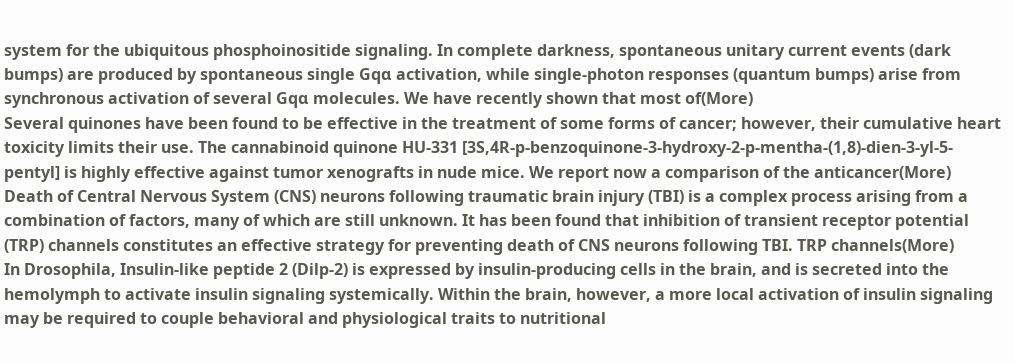system for the ubiquitous phosphoinositide signaling. In complete darkness, spontaneous unitary current events (dark bumps) are produced by spontaneous single Gqα activation, while single-photon responses (quantum bumps) arise from synchronous activation of several Gqα molecules. We have recently shown that most of(More)
Several quinones have been found to be effective in the treatment of some forms of cancer; however, their cumulative heart toxicity limits their use. The cannabinoid quinone HU-331 [3S,4R-p-benzoquinone-3-hydroxy-2-p-mentha-(1,8)-dien-3-yl-5-pentyl] is highly effective against tumor xenografts in nude mice. We report now a comparison of the anticancer(More)
Death of Central Nervous System (CNS) neurons following traumatic brain injury (TBI) is a complex process arising from a combination of factors, many of which are still unknown. It has been found that inhibition of transient receptor potential (TRP) channels constitutes an effective strategy for preventing death of CNS neurons following TBI. TRP channels(More)
In Drosophila, Insulin-like peptide 2 (Dilp-2) is expressed by insulin-producing cells in the brain, and is secreted into the hemolymph to activate insulin signaling systemically. Within the brain, however, a more local activation of insulin signaling may be required to couple behavioral and physiological traits to nutritional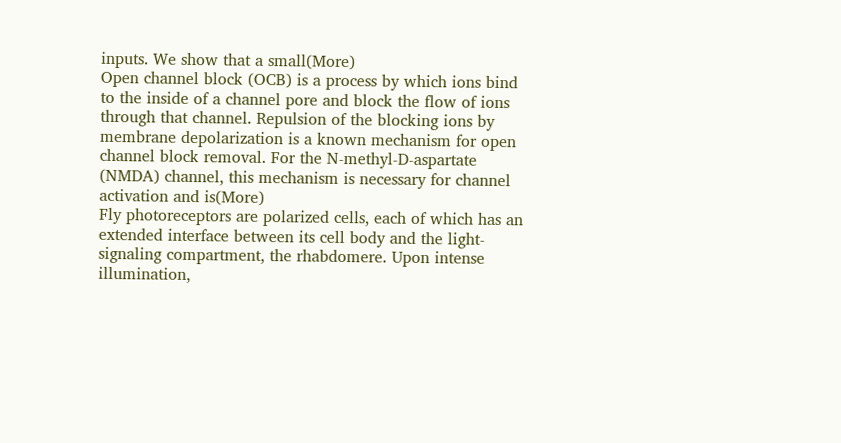inputs. We show that a small(More)
Open channel block (OCB) is a process by which ions bind to the inside of a channel pore and block the flow of ions through that channel. Repulsion of the blocking ions by membrane depolarization is a known mechanism for open channel block removal. For the N-methyl-D-aspartate (NMDA) channel, this mechanism is necessary for channel activation and is(More)
Fly photoreceptors are polarized cells, each of which has an extended interface between its cell body and the light-signaling compartment, the rhabdomere. Upon intense illumination,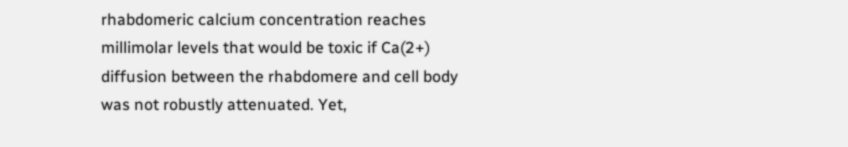rhabdomeric calcium concentration reaches millimolar levels that would be toxic if Ca(2+) diffusion between the rhabdomere and cell body was not robustly attenuated. Yet,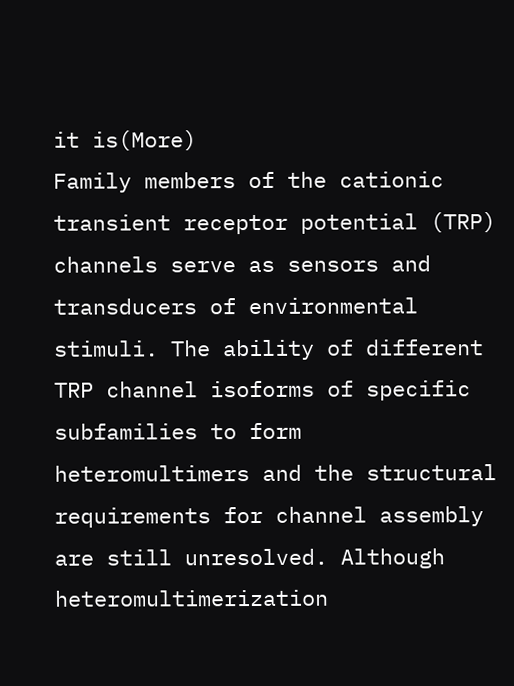it is(More)
Family members of the cationic transient receptor potential (TRP) channels serve as sensors and transducers of environmental stimuli. The ability of different TRP channel isoforms of specific subfamilies to form heteromultimers and the structural requirements for channel assembly are still unresolved. Although heteromultimerization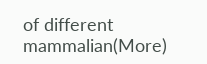of different mammalian(More)